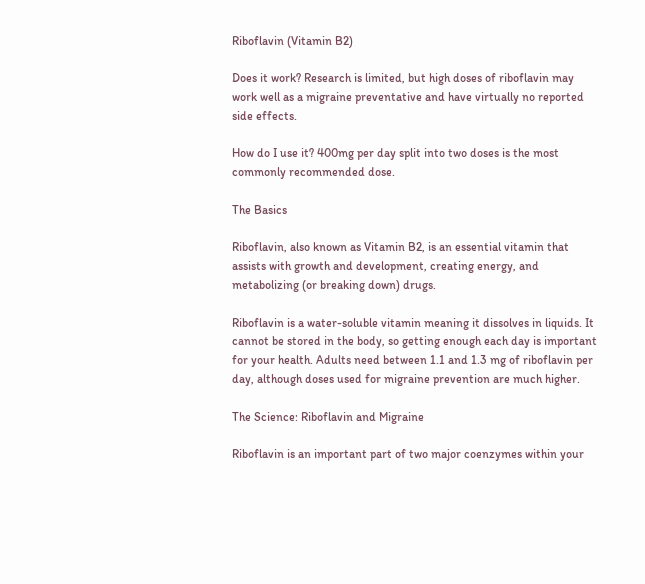Riboflavin (Vitamin B2)

Does it work? Research is limited, but high doses of riboflavin may work well as a migraine preventative and have virtually no reported side effects.

How do I use it? 400mg per day split into two doses is the most commonly recommended dose.

The Basics

Riboflavin, also known as Vitamin B2, is an essential vitamin that assists with growth and development, creating energy, and metabolizing (or breaking down) drugs.

Riboflavin is a water-soluble vitamin meaning it dissolves in liquids. It cannot be stored in the body, so getting enough each day is important for your health. Adults need between 1.1 and 1.3 mg of riboflavin per day, although doses used for migraine prevention are much higher.

The Science: Riboflavin and Migraine

Riboflavin is an important part of two major coenzymes within your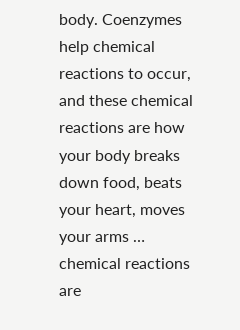body. Coenzymes help chemical reactions to occur, and these chemical reactions are how your body breaks down food, beats your heart, moves your arms … chemical reactions are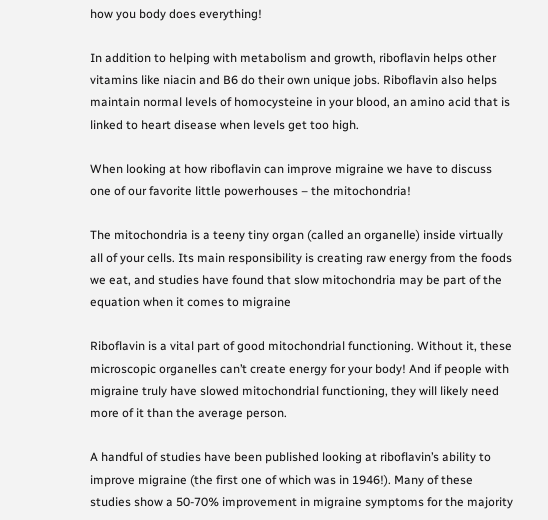how you body does everything!

In addition to helping with metabolism and growth, riboflavin helps other vitamins like niacin and B6 do their own unique jobs. Riboflavin also helps maintain normal levels of homocysteine in your blood, an amino acid that is linked to heart disease when levels get too high.

When looking at how riboflavin can improve migraine we have to discuss one of our favorite little powerhouses – the mitochondria!

The mitochondria is a teeny tiny organ (called an organelle) inside virtually all of your cells. Its main responsibility is creating raw energy from the foods we eat, and studies have found that slow mitochondria may be part of the equation when it comes to migraine

Riboflavin is a vital part of good mitochondrial functioning. Without it, these microscopic organelles can’t create energy for your body! And if people with migraine truly have slowed mitochondrial functioning, they will likely need more of it than the average person.

A handful of studies have been published looking at riboflavin’s ability to improve migraine (the first one of which was in 1946!). Many of these studies show a 50-70% improvement in migraine symptoms for the majority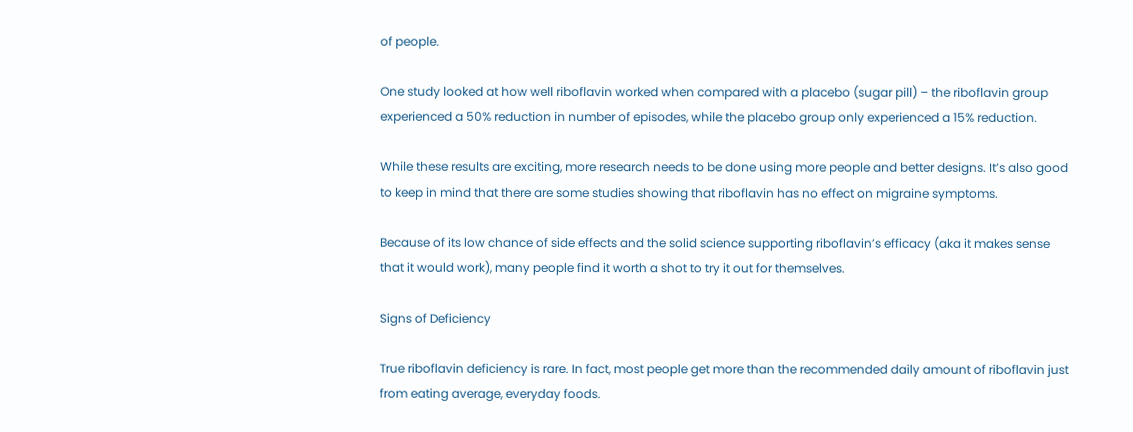of people.

One study looked at how well riboflavin worked when compared with a placebo (sugar pill) – the riboflavin group experienced a 50% reduction in number of episodes, while the placebo group only experienced a 15% reduction.

While these results are exciting, more research needs to be done using more people and better designs. It’s also good to keep in mind that there are some studies showing that riboflavin has no effect on migraine symptoms.

Because of its low chance of side effects and the solid science supporting riboflavin’s efficacy (aka it makes sense that it would work), many people find it worth a shot to try it out for themselves.

Signs of Deficiency

True riboflavin deficiency is rare. In fact, most people get more than the recommended daily amount of riboflavin just from eating average, everyday foods.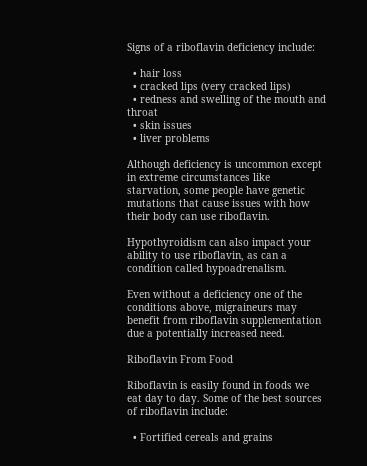Signs of a riboflavin deficiency include:

  • hair loss
  • cracked lips (very cracked lips)
  • redness and swelling of the mouth and throat
  • skin issues
  • liver problems

Although deficiency is uncommon except in extreme circumstances like starvation, some people have genetic mutations that cause issues with how their body can use riboflavin.

Hypothyroidism can also impact your ability to use riboflavin, as can a condition called hypoadrenalism.

Even without a deficiency one of the conditions above, migraineurs may benefit from riboflavin supplementation due a potentially increased need.

Riboflavin From Food

Riboflavin is easily found in foods we eat day to day. Some of the best sources of riboflavin include:

  • Fortified cereals and grains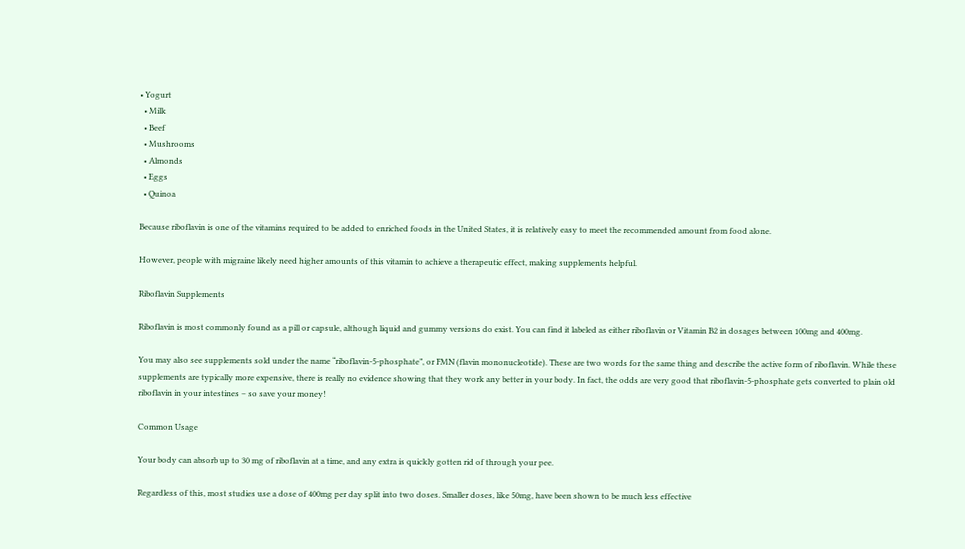• Yogurt
  • Milk
  • Beef
  • Mushrooms
  • Almonds
  • Eggs
  • Quinoa

Because riboflavin is one of the vitamins required to be added to enriched foods in the United States, it is relatively easy to meet the recommended amount from food alone.

However, people with migraine likely need higher amounts of this vitamin to achieve a therapeutic effect, making supplements helpful.

Riboflavin Supplements

Riboflavin is most commonly found as a pill or capsule, although liquid and gummy versions do exist. You can find it labeled as either riboflavin or Vitamin B2 in dosages between 100mg and 400mg.

You may also see supplements sold under the name “riboflavin-5-phosphate”, or FMN (flavin mononucleotide). These are two words for the same thing and describe the active form of riboflavin. While these supplements are typically more expensive, there is really no evidence showing that they work any better in your body. In fact, the odds are very good that riboflavin-5-phosphate gets converted to plain old riboflavin in your intestines – so save your money!

Common Usage

Your body can absorb up to 30 mg of riboflavin at a time, and any extra is quickly gotten rid of through your pee.

Regardless of this, most studies use a dose of 400mg per day split into two doses. Smaller doses, like 50mg, have been shown to be much less effective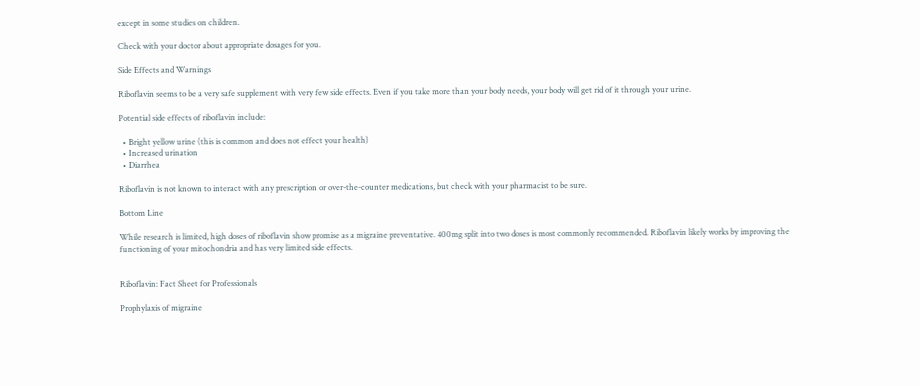except in some studies on children.

Check with your doctor about appropriate dosages for you.

Side Effects and Warnings

Riboflavin seems to be a very safe supplement with very few side effects. Even if you take more than your body needs, your body will get rid of it through your urine.

Potential side effects of riboflavin include:

  • Bright yellow urine (this is common and does not effect your health)
  • Increased urination
  • Diarrhea

Riboflavin is not known to interact with any prescription or over-the-counter medications, but check with your pharmacist to be sure.

Bottom Line

While research is limited, high doses of riboflavin show promise as a migraine preventative. 400mg split into two doses is most commonly recommended. Riboflavin likely works by improving the functioning of your mitochondria and has very limited side effects.


Riboflavin: Fact Sheet for Professionals

Prophylaxis of migraine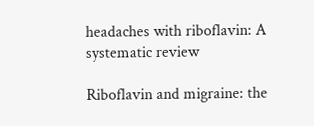headaches with riboflavin: A systematic review

Riboflavin and migraine: the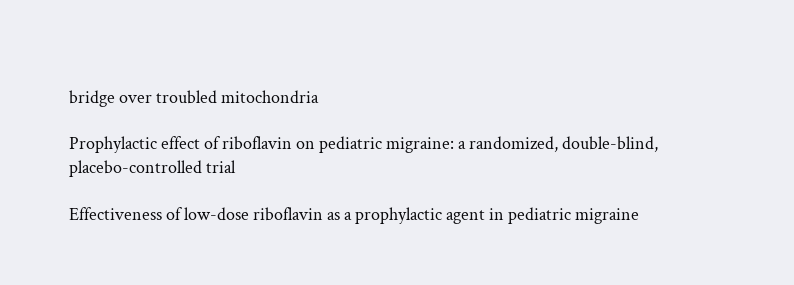bridge over troubled mitochondria

Prophylactic effect of riboflavin on pediatric migraine: a randomized, double-blind, placebo-controlled trial

Effectiveness of low-dose riboflavin as a prophylactic agent in pediatric migraine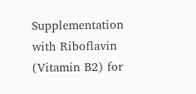Supplementation with Riboflavin (Vitamin B2) for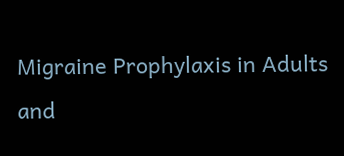Migraine Prophylaxis in Adults and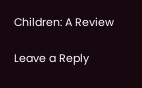Children: A Review

Leave a Reply